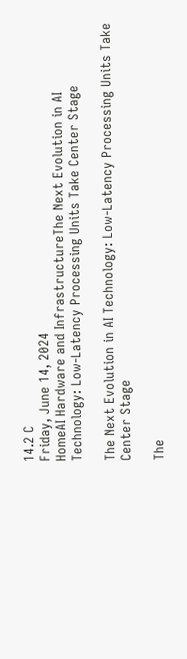14.2 C
Friday, June 14, 2024
HomeAI Hardware and InfrastructureThe Next Evolution in AI Technology: Low-Latency Processing Units Take Center Stage

The Next Evolution in AI Technology: Low-Latency Processing Units Take Center Stage

The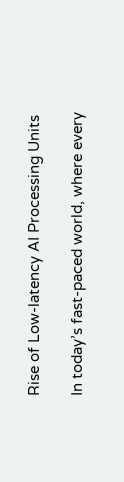Rise of Low-latency AI Processing Units

In today’s fast-paced world, where every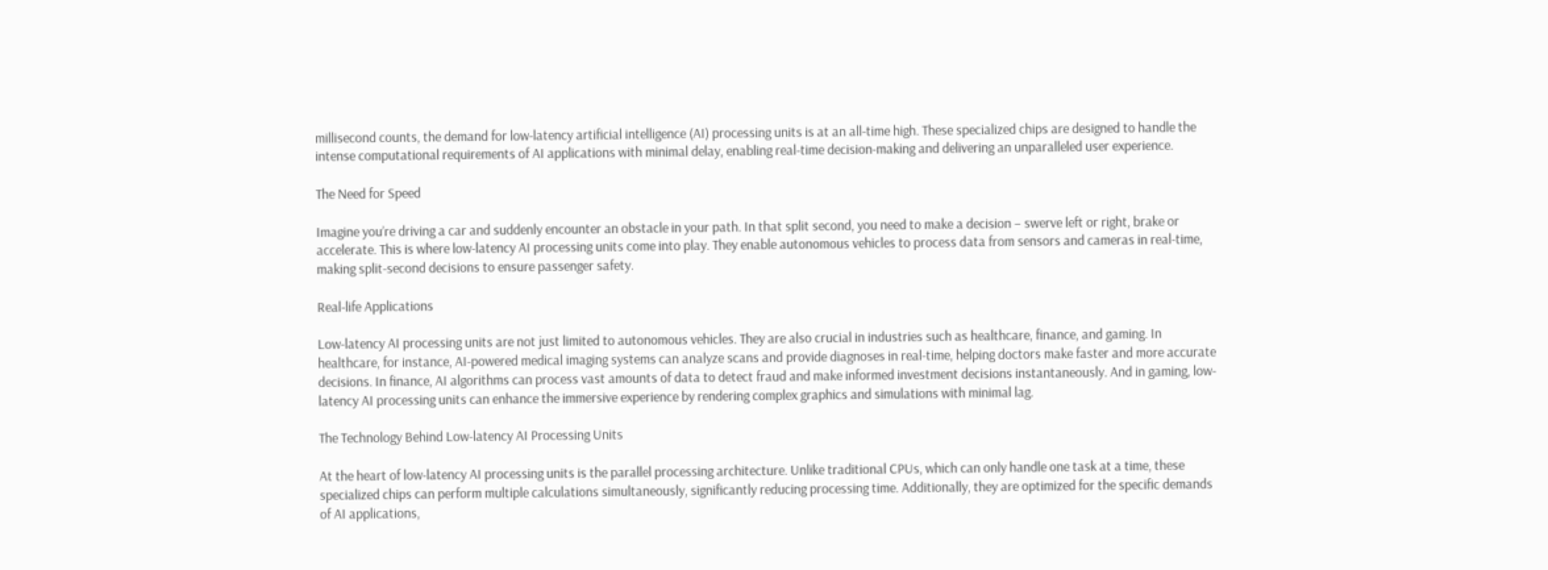millisecond counts, the demand for low-latency artificial intelligence (AI) processing units is at an all-time high. These specialized chips are designed to handle the intense computational requirements of AI applications with minimal delay, enabling real-time decision-making and delivering an unparalleled user experience.

The Need for Speed

Imagine you’re driving a car and suddenly encounter an obstacle in your path. In that split second, you need to make a decision – swerve left or right, brake or accelerate. This is where low-latency AI processing units come into play. They enable autonomous vehicles to process data from sensors and cameras in real-time, making split-second decisions to ensure passenger safety.

Real-life Applications

Low-latency AI processing units are not just limited to autonomous vehicles. They are also crucial in industries such as healthcare, finance, and gaming. In healthcare, for instance, AI-powered medical imaging systems can analyze scans and provide diagnoses in real-time, helping doctors make faster and more accurate decisions. In finance, AI algorithms can process vast amounts of data to detect fraud and make informed investment decisions instantaneously. And in gaming, low-latency AI processing units can enhance the immersive experience by rendering complex graphics and simulations with minimal lag.

The Technology Behind Low-latency AI Processing Units

At the heart of low-latency AI processing units is the parallel processing architecture. Unlike traditional CPUs, which can only handle one task at a time, these specialized chips can perform multiple calculations simultaneously, significantly reducing processing time. Additionally, they are optimized for the specific demands of AI applications,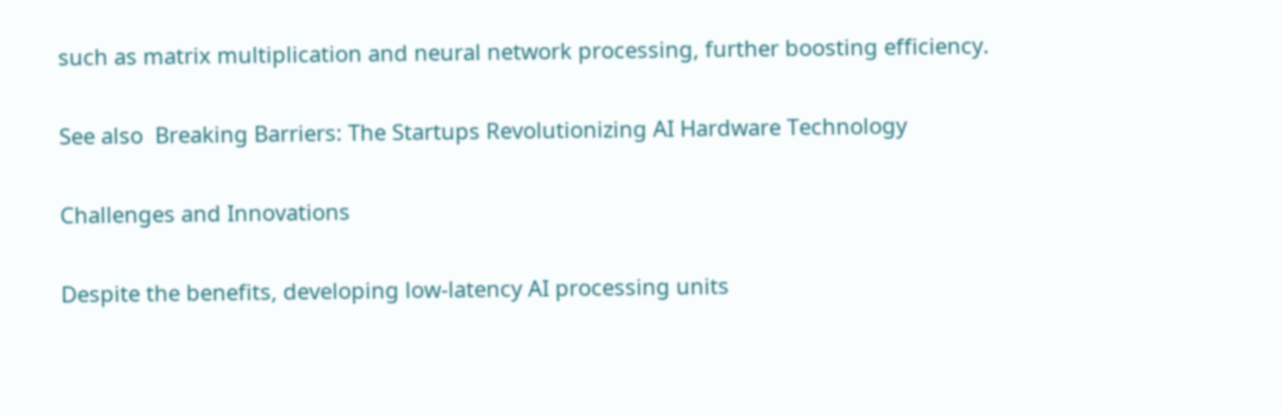such as matrix multiplication and neural network processing, further boosting efficiency.

See also  Breaking Barriers: The Startups Revolutionizing AI Hardware Technology

Challenges and Innovations

Despite the benefits, developing low-latency AI processing units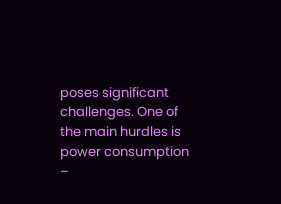poses significant challenges. One of the main hurdles is power consumption –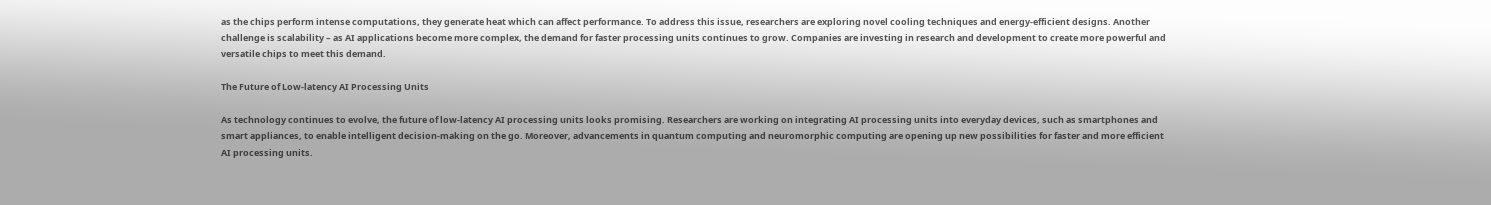as the chips perform intense computations, they generate heat which can affect performance. To address this issue, researchers are exploring novel cooling techniques and energy-efficient designs. Another challenge is scalability – as AI applications become more complex, the demand for faster processing units continues to grow. Companies are investing in research and development to create more powerful and versatile chips to meet this demand.

The Future of Low-latency AI Processing Units

As technology continues to evolve, the future of low-latency AI processing units looks promising. Researchers are working on integrating AI processing units into everyday devices, such as smartphones and smart appliances, to enable intelligent decision-making on the go. Moreover, advancements in quantum computing and neuromorphic computing are opening up new possibilities for faster and more efficient AI processing units.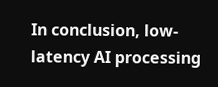In conclusion, low-latency AI processing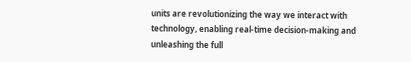units are revolutionizing the way we interact with technology, enabling real-time decision-making and unleashing the full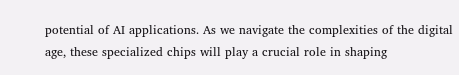potential of AI applications. As we navigate the complexities of the digital age, these specialized chips will play a crucial role in shaping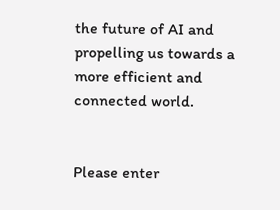the future of AI and propelling us towards a more efficient and connected world.


Please enter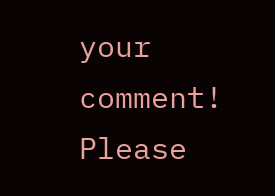your comment!
Please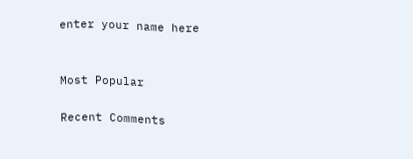enter your name here


Most Popular

Recent Comments